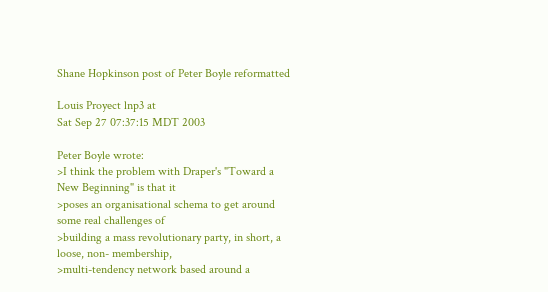Shane Hopkinson post of Peter Boyle reformatted

Louis Proyect lnp3 at
Sat Sep 27 07:37:15 MDT 2003

Peter Boyle wrote:
>I think the problem with Draper's "Toward a New Beginning" is that it
>poses an organisational schema to get around some real challenges of
>building a mass revolutionary party, in short, a loose, non- membership,
>multi-tendency network based around a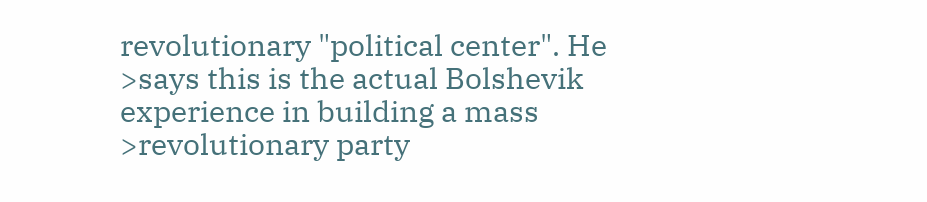revolutionary "political center". He
>says this is the actual Bolshevik experience in building a mass
>revolutionary party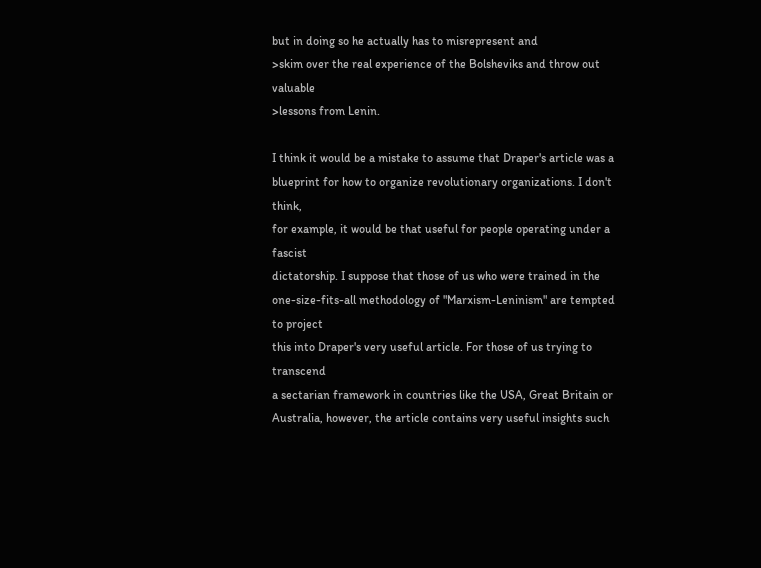but in doing so he actually has to misrepresent and
>skim over the real experience of the Bolsheviks and throw out valuable
>lessons from Lenin.

I think it would be a mistake to assume that Draper's article was a
blueprint for how to organize revolutionary organizations. I don't think,
for example, it would be that useful for people operating under a fascist
dictatorship. I suppose that those of us who were trained in the
one-size-fits-all methodology of "Marxism-Leninism" are tempted to project
this into Draper's very useful article. For those of us trying to transcend
a sectarian framework in countries like the USA, Great Britain or
Australia, however, the article contains very useful insights such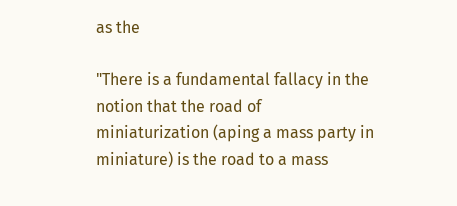as the

"There is a fundamental fallacy in the notion that the road of
miniaturization (aping a mass party in miniature) is the road to a mass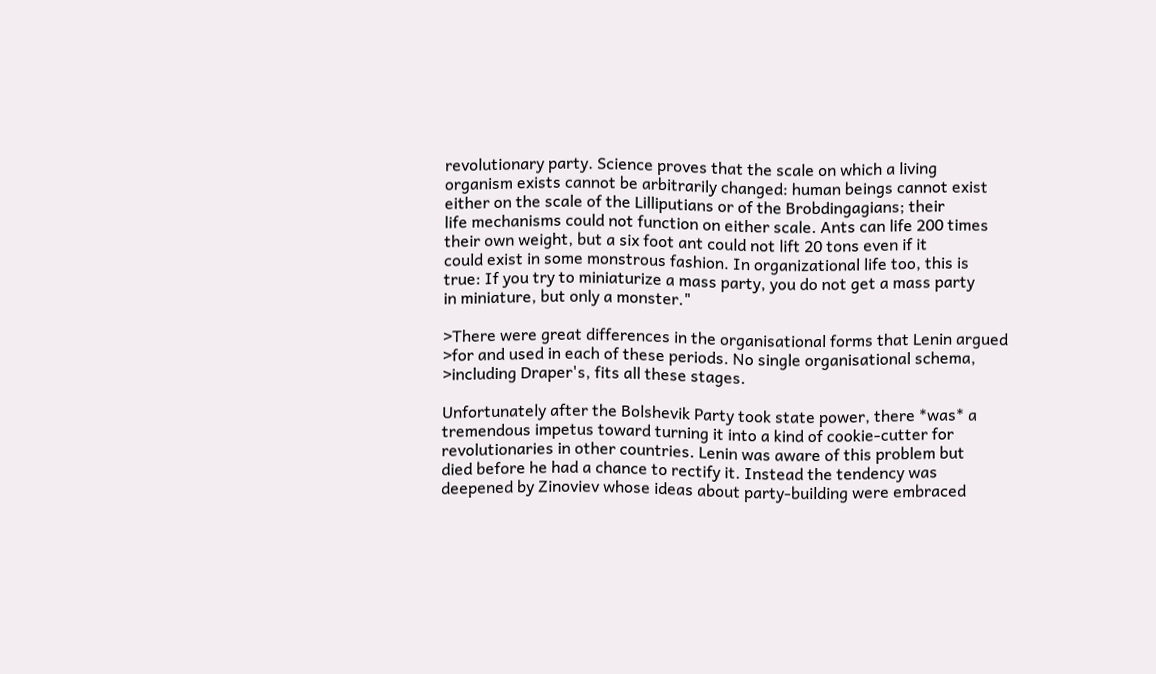revolutionary party. Science proves that the scale on which a living
organism exists cannot be arbitrarily changed: human beings cannot exist
either on the scale of the Lilliputians or of the Brobdingagians; their
life mechanisms could not function on either scale. Ants can life 200 times
their own weight, but a six foot ant could not lift 20 tons even if it
could exist in some monstrous fashion. In organizational life too, this is
true: If you try to miniaturize a mass party, you do not get a mass party
in miniature, but only a monster."

>There were great differences in the organisational forms that Lenin argued
>for and used in each of these periods. No single organisational schema,
>including Draper's, fits all these stages.

Unfortunately after the Bolshevik Party took state power, there *was* a
tremendous impetus toward turning it into a kind of cookie-cutter for
revolutionaries in other countries. Lenin was aware of this problem but
died before he had a chance to rectify it. Instead the tendency was
deepened by Zinoviev whose ideas about party-building were embraced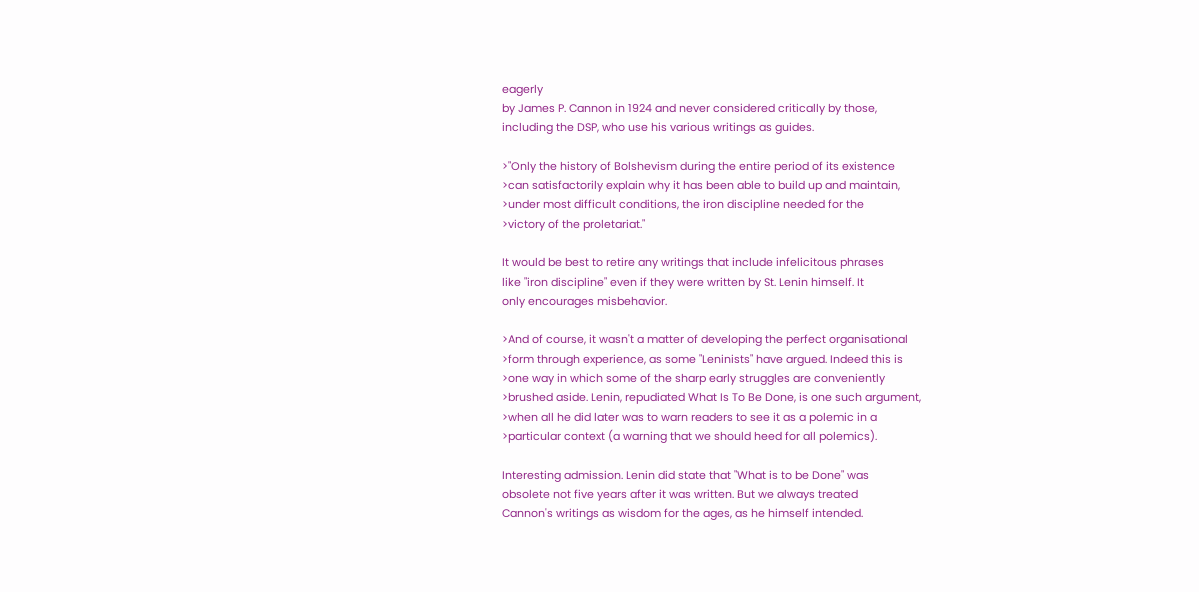eagerly
by James P. Cannon in 1924 and never considered critically by those,
including the DSP, who use his various writings as guides.

>"Only the history of Bolshevism during the entire period of its existence
>can satisfactorily explain why it has been able to build up and maintain,
>under most difficult conditions, the iron discipline needed for the
>victory of the proletariat."

It would be best to retire any writings that include infelicitous phrases
like "iron discipline" even if they were written by St. Lenin himself. It
only encourages misbehavior.

>And of course, it wasn't a matter of developing the perfect organisational
>form through experience, as some "Leninists" have argued. Indeed this is
>one way in which some of the sharp early struggles are conveniently
>brushed aside. Lenin, repudiated What Is To Be Done, is one such argument,
>when all he did later was to warn readers to see it as a polemic in a
>particular context (a warning that we should heed for all polemics).

Interesting admission. Lenin did state that "What is to be Done" was
obsolete not five years after it was written. But we always treated
Cannon's writings as wisdom for the ages, as he himself intended.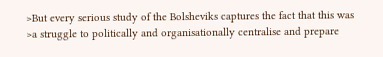>But every serious study of the Bolsheviks captures the fact that this was
>a struggle to politically and organisationally centralise and prepare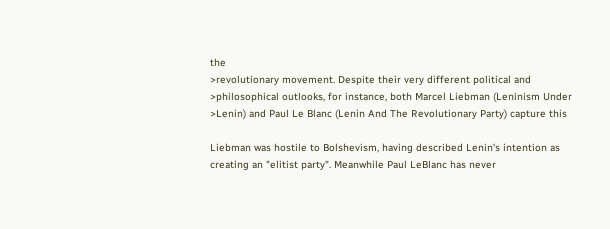the
>revolutionary movement. Despite their very different political and
>philosophical outlooks, for instance, both Marcel Liebman (Leninism Under
>Lenin) and Paul Le Blanc (Lenin And The Revolutionary Party) capture this

Liebman was hostile to Bolshevism, having described Lenin's intention as
creating an "elitist party". Meanwhile Paul LeBlanc has never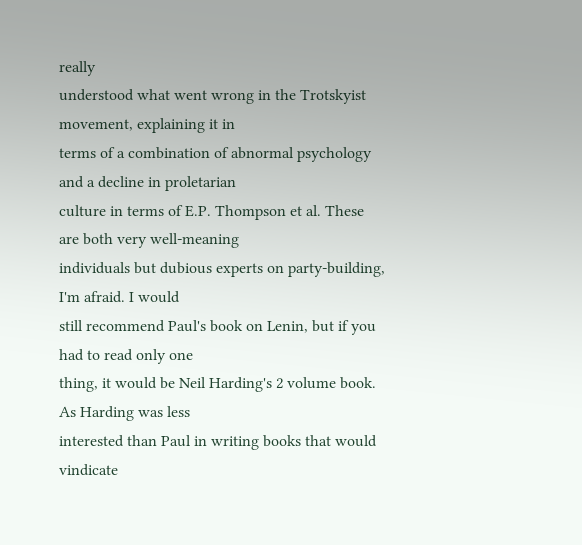really
understood what went wrong in the Trotskyist movement, explaining it in
terms of a combination of abnormal psychology and a decline in proletarian
culture in terms of E.P. Thompson et al. These are both very well-meaning
individuals but dubious experts on party-building, I'm afraid. I would
still recommend Paul's book on Lenin, but if you had to read only one
thing, it would be Neil Harding's 2 volume book. As Harding was less
interested than Paul in writing books that would vindicate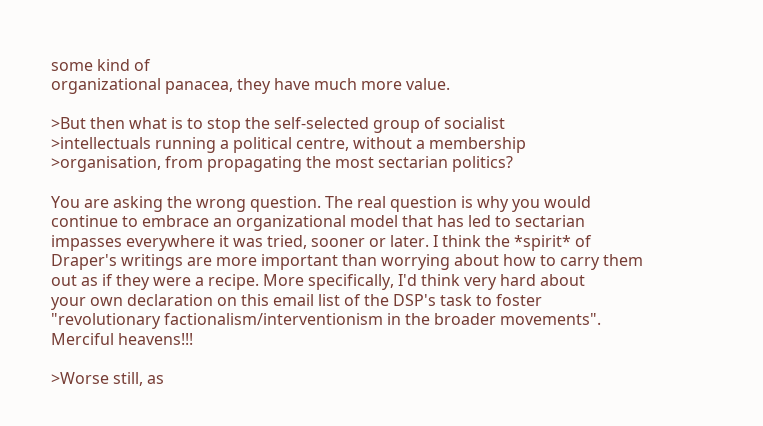some kind of
organizational panacea, they have much more value.

>But then what is to stop the self-selected group of socialist
>intellectuals running a political centre, without a membership
>organisation, from propagating the most sectarian politics?

You are asking the wrong question. The real question is why you would
continue to embrace an organizational model that has led to sectarian
impasses everywhere it was tried, sooner or later. I think the *spirit* of
Draper's writings are more important than worrying about how to carry them
out as if they were a recipe. More specifically, I'd think very hard about
your own declaration on this email list of the DSP's task to foster
"revolutionary factionalism/interventionism in the broader movements".
Merciful heavens!!!

>Worse still, as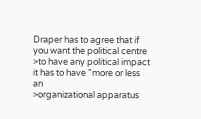Draper has to agree that if you want the political centre
>to have any political impact it has to have "more or less an
>organizational apparatus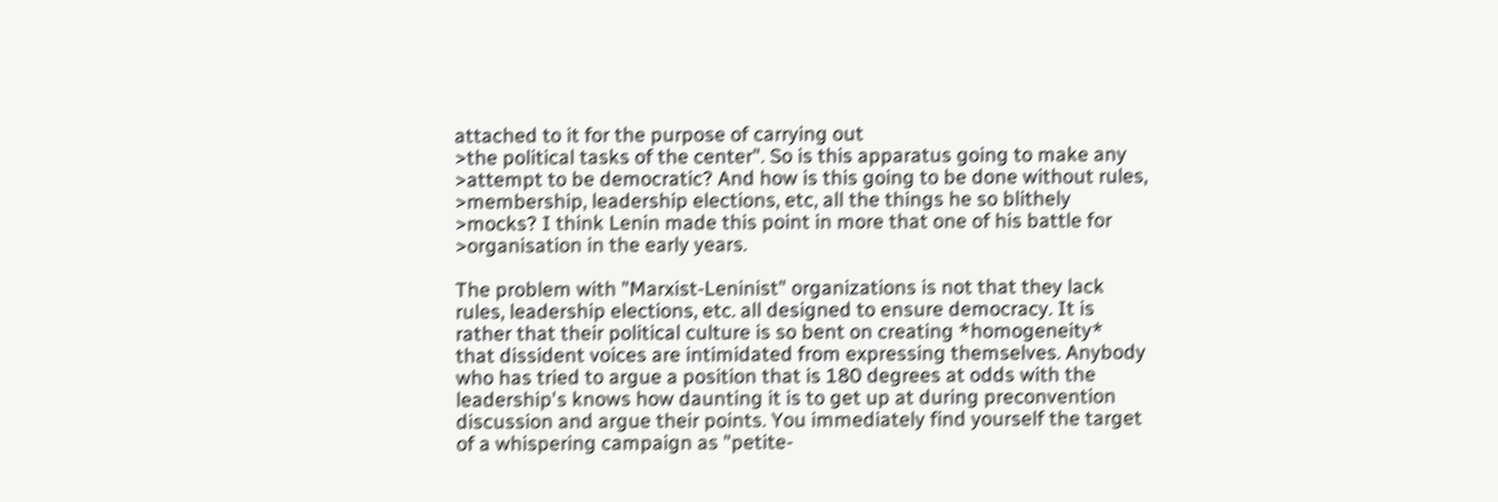attached to it for the purpose of carrying out
>the political tasks of the center". So is this apparatus going to make any
>attempt to be democratic? And how is this going to be done without rules,
>membership, leadership elections, etc, all the things he so blithely
>mocks? I think Lenin made this point in more that one of his battle for
>organisation in the early years.

The problem with "Marxist-Leninist" organizations is not that they lack
rules, leadership elections, etc. all designed to ensure democracy. It is
rather that their political culture is so bent on creating *homogeneity*
that dissident voices are intimidated from expressing themselves. Anybody
who has tried to argue a position that is 180 degrees at odds with the
leadership's knows how daunting it is to get up at during preconvention
discussion and argue their points. You immediately find yourself the target
of a whispering campaign as "petite-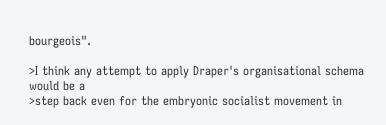bourgeois".

>I think any attempt to apply Draper's organisational schema would be a
>step back even for the embryonic socialist movement in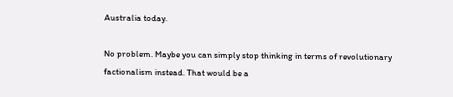Australia today.

No problem. Maybe you can simply stop thinking in terms of revolutionary
factionalism instead. That would be a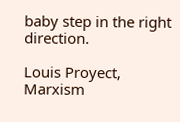baby step in the right direction.

Louis Proyect, Marxism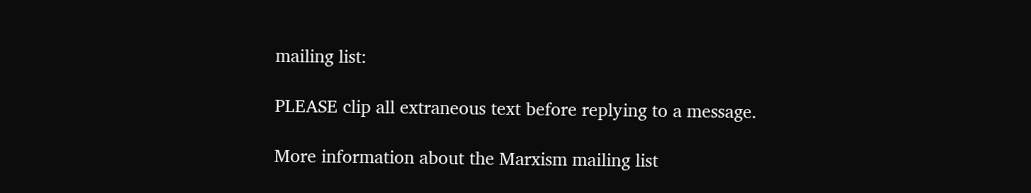mailing list:

PLEASE clip all extraneous text before replying to a message.

More information about the Marxism mailing list